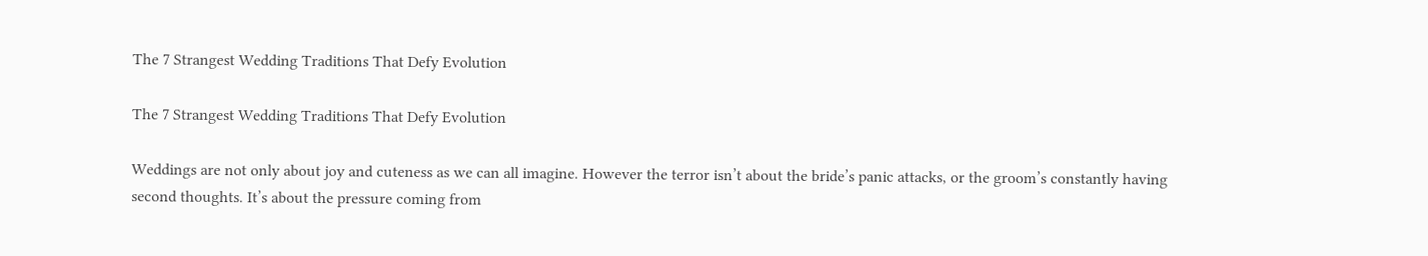The 7 Strangest Wedding Traditions That Defy Evolution

The 7 Strangest Wedding Traditions That Defy Evolution

Weddings are not only about joy and cuteness as we can all imagine. However the terror isn’t about the bride’s panic attacks, or the groom’s constantly having second thoughts. It’s about the pressure coming from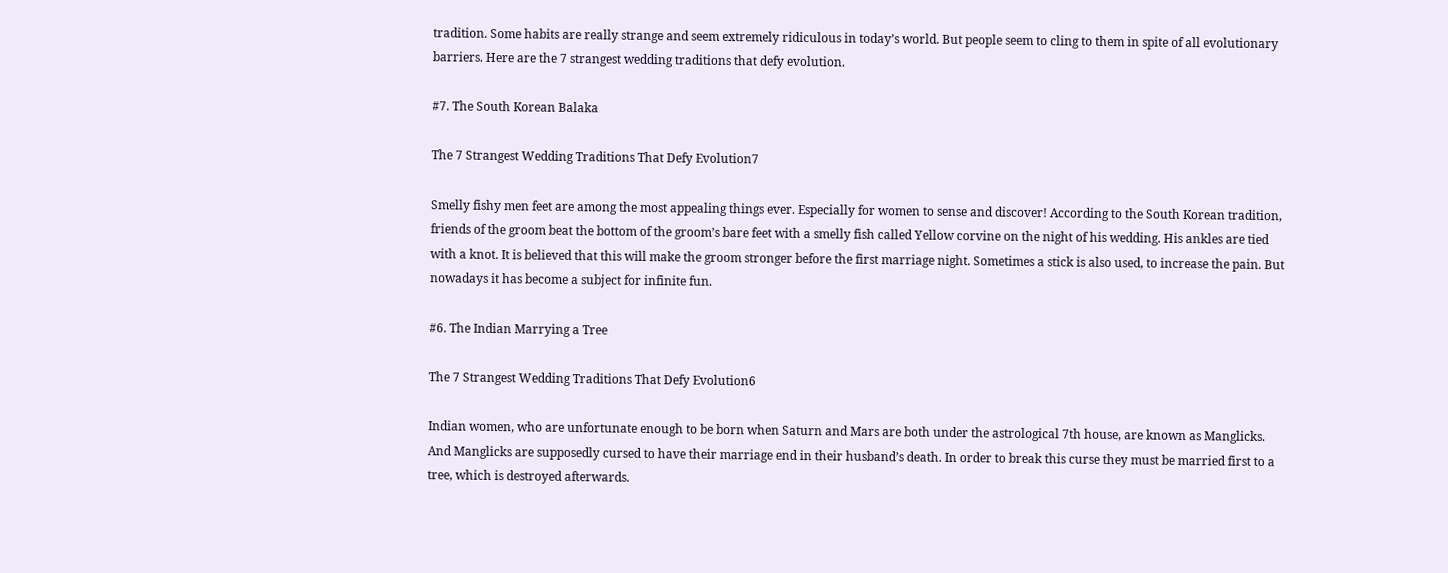tradition. Some habits are really strange and seem extremely ridiculous in today’s world. But people seem to cling to them in spite of all evolutionary barriers. Here are the 7 strangest wedding traditions that defy evolution.

#7. The South Korean Balaka

The 7 Strangest Wedding Traditions That Defy Evolution7

Smelly fishy men feet are among the most appealing things ever. Especially for women to sense and discover! According to the South Korean tradition, friends of the groom beat the bottom of the groom’s bare feet with a smelly fish called Yellow corvine on the night of his wedding. His ankles are tied with a knot. It is believed that this will make the groom stronger before the first marriage night. Sometimes a stick is also used, to increase the pain. But nowadays it has become a subject for infinite fun.

#6. The Indian Marrying a Tree

The 7 Strangest Wedding Traditions That Defy Evolution6

Indian women, who are unfortunate enough to be born when Saturn and Mars are both under the astrological 7th house, are known as Manglicks. And Manglicks are supposedly cursed to have their marriage end in their husband’s death. In order to break this curse they must be married first to a tree, which is destroyed afterwards.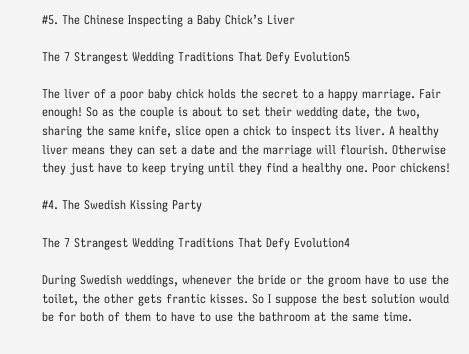#5. The Chinese Inspecting a Baby Chick’s Liver

The 7 Strangest Wedding Traditions That Defy Evolution5

The liver of a poor baby chick holds the secret to a happy marriage. Fair enough! So as the couple is about to set their wedding date, the two, sharing the same knife, slice open a chick to inspect its liver. A healthy liver means they can set a date and the marriage will flourish. Otherwise they just have to keep trying until they find a healthy one. Poor chickens!

#4. The Swedish Kissing Party

The 7 Strangest Wedding Traditions That Defy Evolution4

During Swedish weddings, whenever the bride or the groom have to use the toilet, the other gets frantic kisses. So I suppose the best solution would be for both of them to have to use the bathroom at the same time.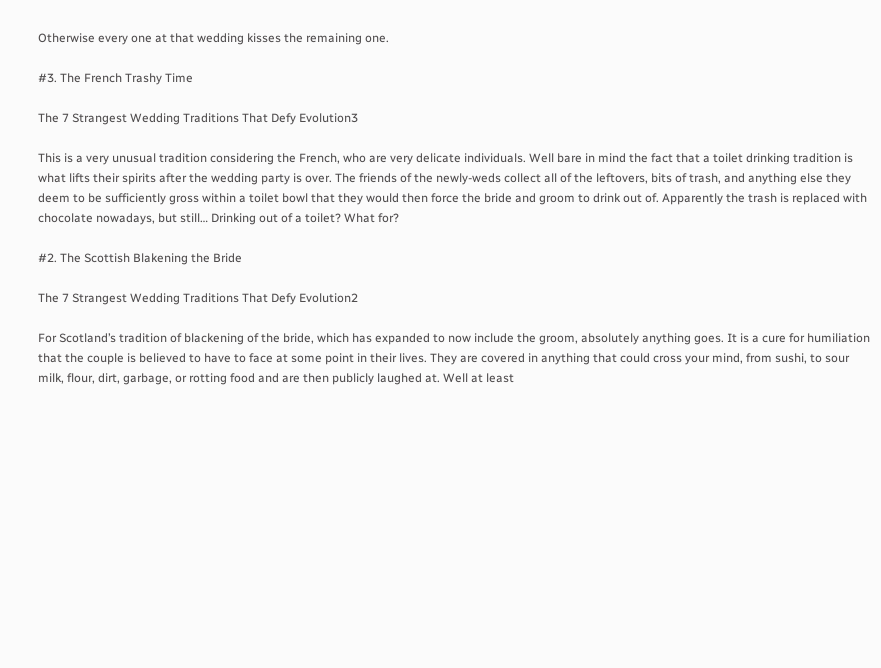Otherwise every one at that wedding kisses the remaining one.

#3. The French Trashy Time

The 7 Strangest Wedding Traditions That Defy Evolution3

This is a very unusual tradition considering the French, who are very delicate individuals. Well bare in mind the fact that a toilet drinking tradition is what lifts their spirits after the wedding party is over. The friends of the newly-weds collect all of the leftovers, bits of trash, and anything else they deem to be sufficiently gross within a toilet bowl that they would then force the bride and groom to drink out of. Apparently the trash is replaced with chocolate nowadays, but still… Drinking out of a toilet? What for?

#2. The Scottish Blakening the Bride

The 7 Strangest Wedding Traditions That Defy Evolution2

For Scotland’s tradition of blackening of the bride, which has expanded to now include the groom, absolutely anything goes. It is a cure for humiliation that the couple is believed to have to face at some point in their lives. They are covered in anything that could cross your mind, from sushi, to sour milk, flour, dirt, garbage, or rotting food and are then publicly laughed at. Well at least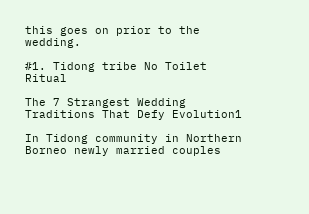this goes on prior to the wedding.

#1. Tidong tribe No Toilet Ritual

The 7 Strangest Wedding Traditions That Defy Evolution1

In Tidong community in Northern Borneo newly married couples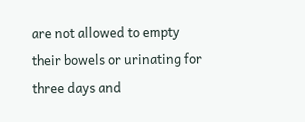are not allowed to empty their bowels or urinating for three days and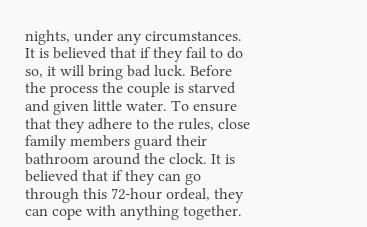nights, under any circumstances. It is believed that if they fail to do so, it will bring bad luck. Before the process the couple is starved and given little water. To ensure that they adhere to the rules, close family members guard their bathroom around the clock. It is believed that if they can go through this 72-hour ordeal, they can cope with anything together.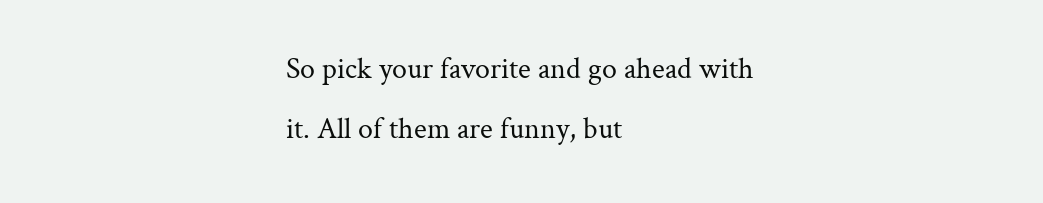So pick your favorite and go ahead with it. All of them are funny, but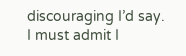discouraging I’d say. I must admit I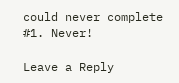could never complete #1. Never!

Leave a Reply